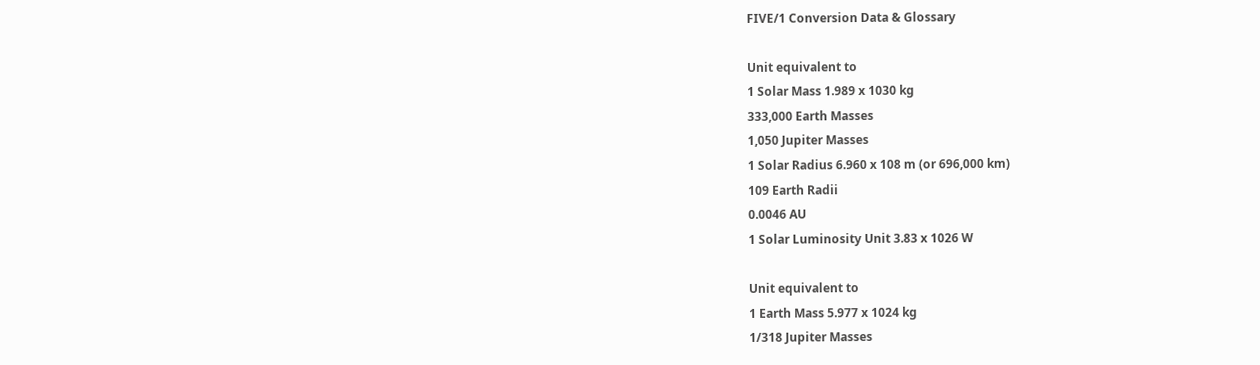FIVE/1 Conversion Data & Glossary

Unit equivalent to
1 Solar Mass 1.989 x 1030 kg
333,000 Earth Masses
1,050 Jupiter Masses
1 Solar Radius 6.960 x 108 m (or 696,000 km)
109 Earth Radii
0.0046 AU
1 Solar Luminosity Unit 3.83 x 1026 W

Unit equivalent to
1 Earth Mass 5.977 x 1024 kg
1/318 Jupiter Masses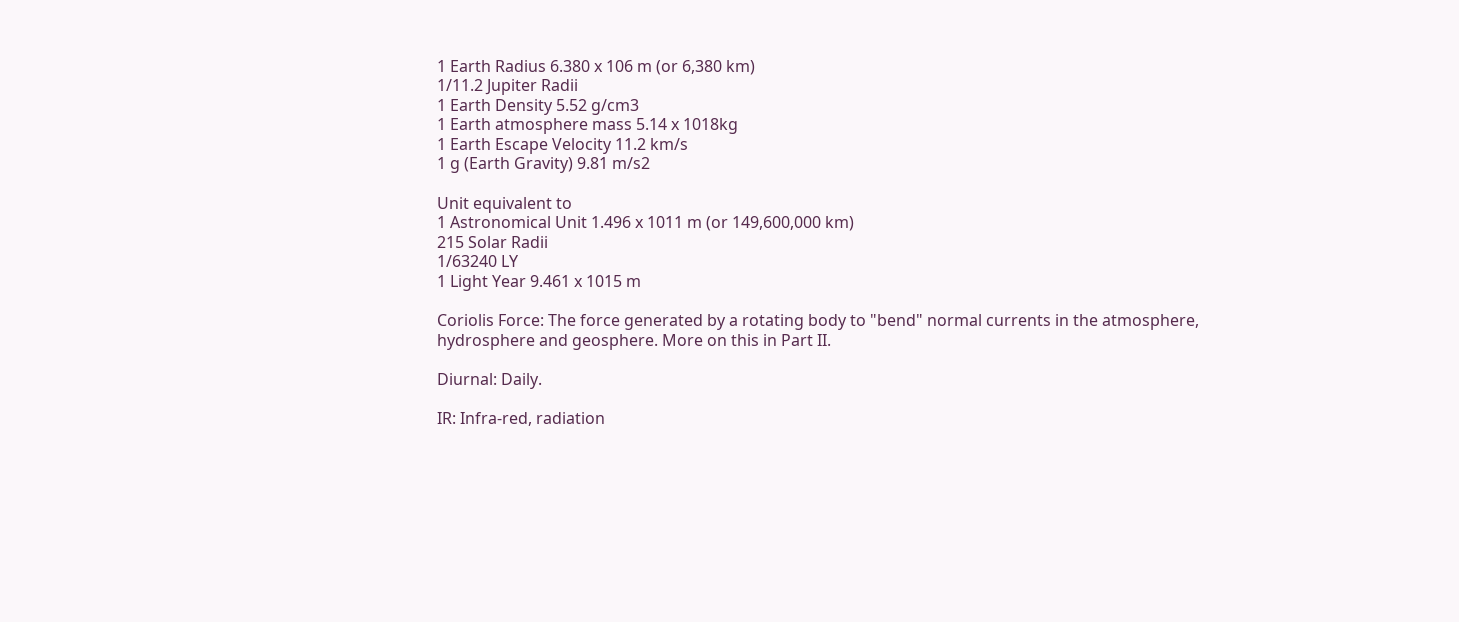1 Earth Radius 6.380 x 106 m (or 6,380 km)
1/11.2 Jupiter Radii
1 Earth Density 5.52 g/cm3
1 Earth atmosphere mass 5.14 x 1018kg
1 Earth Escape Velocity 11.2 km/s
1 g (Earth Gravity) 9.81 m/s2

Unit equivalent to
1 Astronomical Unit 1.496 x 1011 m (or 149,600,000 km)
215 Solar Radii
1/63240 LY
1 Light Year 9.461 x 1015 m

Coriolis Force: The force generated by a rotating body to "bend" normal currents in the atmosphere, hydrosphere and geosphere. More on this in Part II.

Diurnal: Daily.

IR: Infra-red, radiation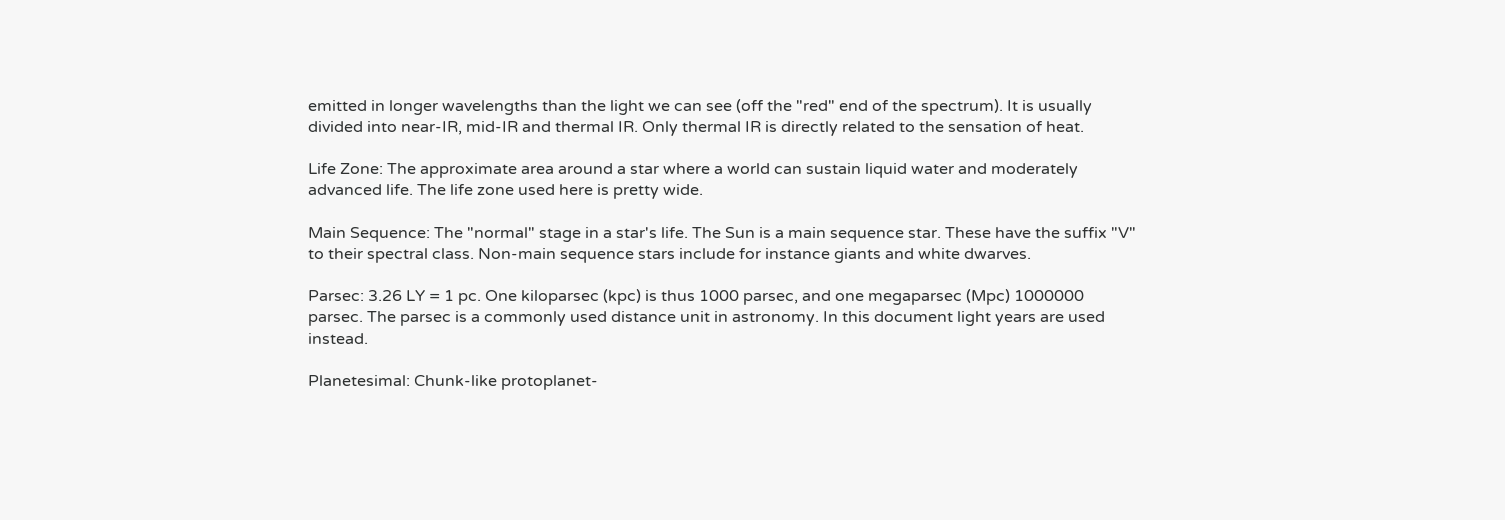emitted in longer wavelengths than the light we can see (off the "red" end of the spectrum). It is usually divided into near-IR, mid-IR and thermal IR. Only thermal IR is directly related to the sensation of heat.

Life Zone: The approximate area around a star where a world can sustain liquid water and moderately advanced life. The life zone used here is pretty wide.

Main Sequence: The "normal" stage in a star's life. The Sun is a main sequence star. These have the suffix "V" to their spectral class. Non-main sequence stars include for instance giants and white dwarves.

Parsec: 3.26 LY = 1 pc. One kiloparsec (kpc) is thus 1000 parsec, and one megaparsec (Mpc) 1000000 parsec. The parsec is a commonly used distance unit in astronomy. In this document light years are used instead.

Planetesimal: Chunk-like protoplanet-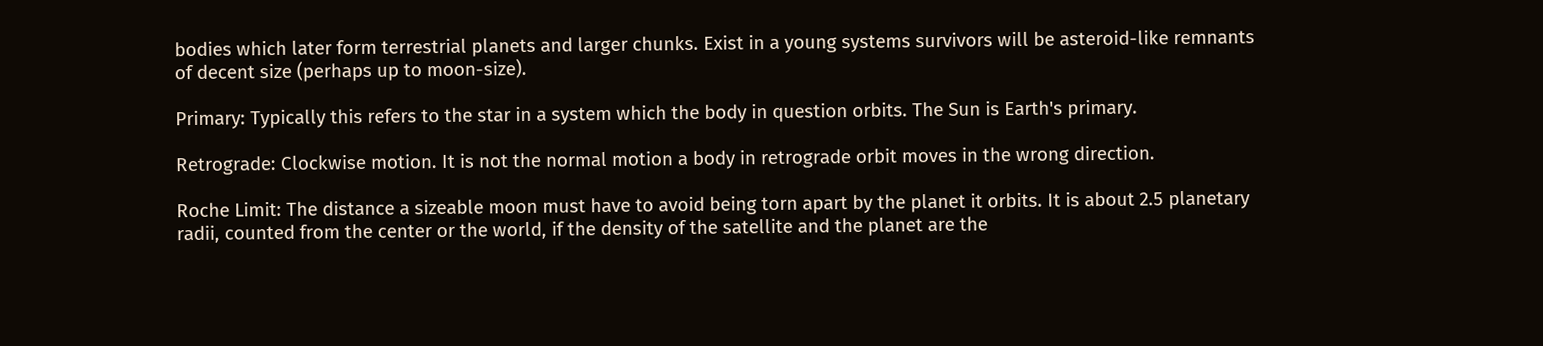bodies which later form terrestrial planets and larger chunks. Exist in a young systems survivors will be asteroid-like remnants of decent size (perhaps up to moon-size).

Primary: Typically this refers to the star in a system which the body in question orbits. The Sun is Earth's primary.

Retrograde: Clockwise motion. It is not the normal motion a body in retrograde orbit moves in the wrong direction.

Roche Limit: The distance a sizeable moon must have to avoid being torn apart by the planet it orbits. It is about 2.5 planetary radii, counted from the center or the world, if the density of the satellite and the planet are the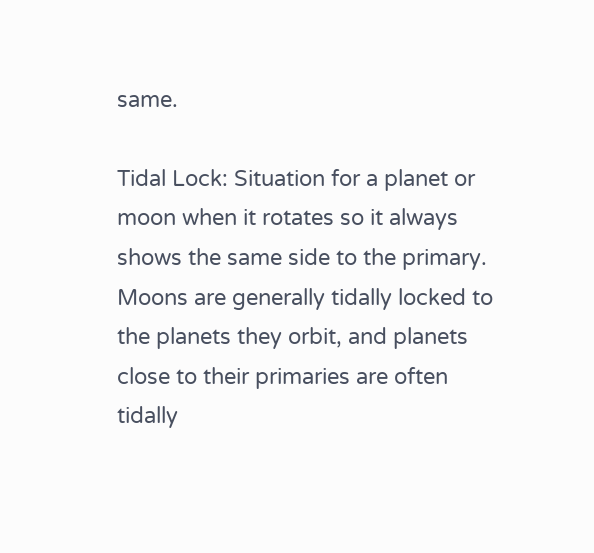same.

Tidal Lock: Situation for a planet or moon when it rotates so it always shows the same side to the primary. Moons are generally tidally locked to the planets they orbit, and planets close to their primaries are often tidally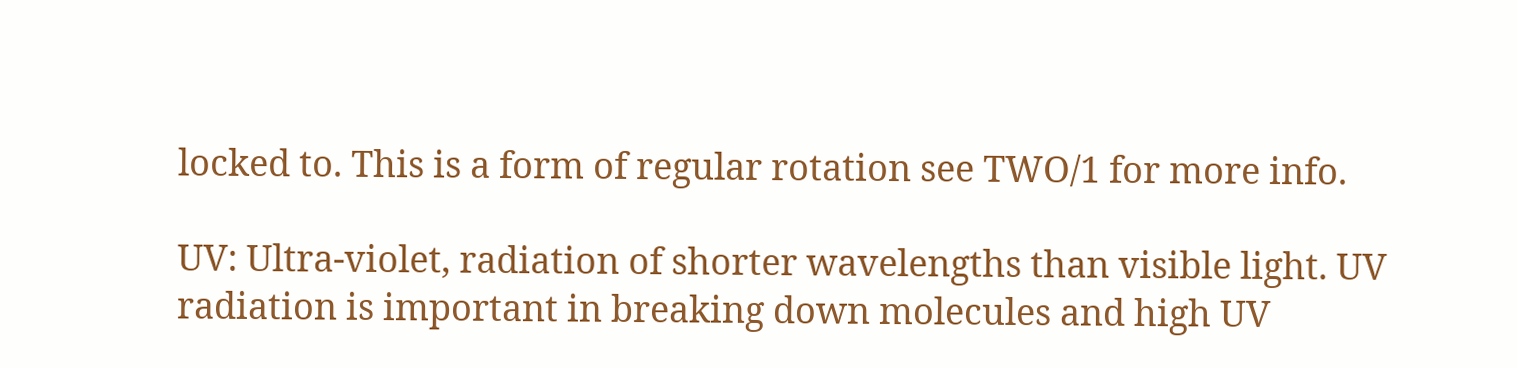locked to. This is a form of regular rotation see TWO/1 for more info.

UV: Ultra-violet, radiation of shorter wavelengths than visible light. UV radiation is important in breaking down molecules and high UV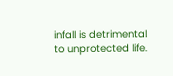infall is detrimental to unprotected life.